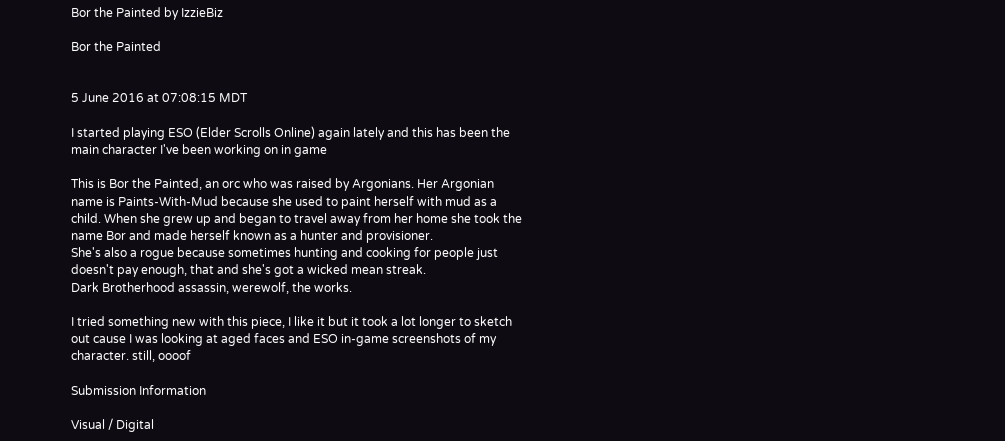Bor the Painted by IzzieBiz

Bor the Painted


5 June 2016 at 07:08:15 MDT

I started playing ESO (Elder Scrolls Online) again lately and this has been the main character I've been working on in game

This is Bor the Painted, an orc who was raised by Argonians. Her Argonian name is Paints-With-Mud because she used to paint herself with mud as a child. When she grew up and began to travel away from her home she took the name Bor and made herself known as a hunter and provisioner.
She's also a rogue because sometimes hunting and cooking for people just doesn't pay enough, that and she's got a wicked mean streak.
Dark Brotherhood assassin, werewolf, the works.

I tried something new with this piece, I like it but it took a lot longer to sketch out cause I was looking at aged faces and ESO in-game screenshots of my character. still, oooof

Submission Information

Visual / Digital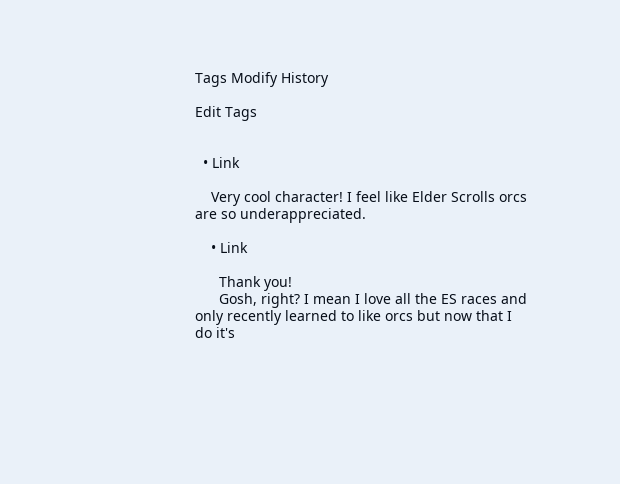Tags Modify History

Edit Tags


  • Link

    Very cool character! I feel like Elder Scrolls orcs are so underappreciated.

    • Link

      Thank you!
      Gosh, right? I mean I love all the ES races and only recently learned to like orcs but now that I do it's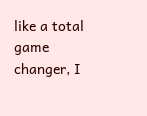like a total game changer, I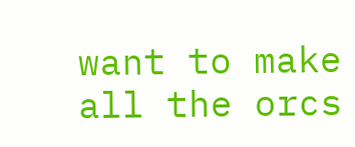want to make all the orcs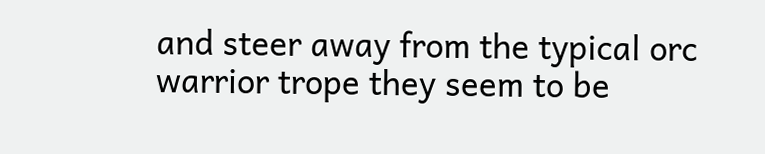and steer away from the typical orc warrior trope they seem to be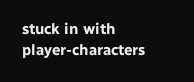stuck in with player-characters